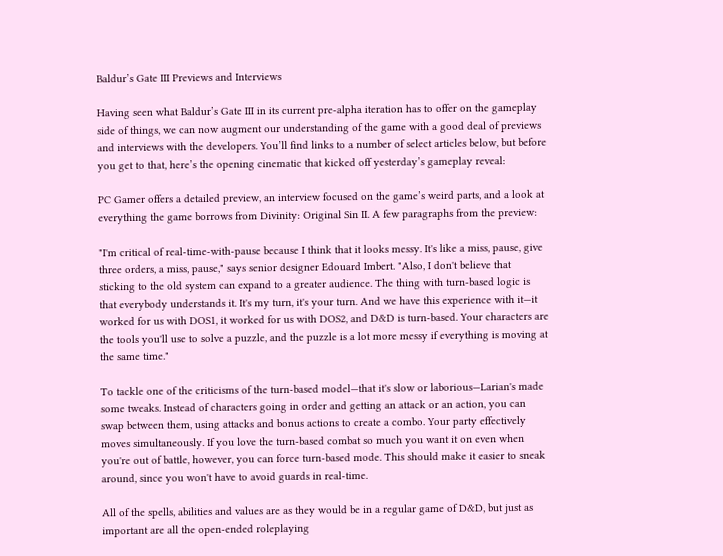Baldur’s Gate III Previews and Interviews

Having seen what Baldur’s Gate III in its current pre-alpha iteration has to offer on the gameplay side of things, we can now augment our understanding of the game with a good deal of previews and interviews with the developers. You’ll find links to a number of select articles below, but before you get to that, here’s the opening cinematic that kicked off yesterday’s gameplay reveal:

PC Gamer offers a detailed preview, an interview focused on the game’s weird parts, and a look at everything the game borrows from Divinity: Original Sin II. A few paragraphs from the preview:

"I'm critical of real-time-with-pause because I think that it looks messy. It's like a miss, pause, give three orders, a miss, pause," says senior designer Edouard Imbert. "Also, I don't believe that sticking to the old system can expand to a greater audience. The thing with turn-based logic is that everybody understands it. It's my turn, it's your turn. And we have this experience with it—it worked for us with DOS1, it worked for us with DOS2, and D&D is turn-based. Your characters are the tools you'll use to solve a puzzle, and the puzzle is a lot more messy if everything is moving at the same time."

To tackle one of the criticisms of the turn-based model—that it's slow or laborious—Larian's made some tweaks. Instead of characters going in order and getting an attack or an action, you can swap between them, using attacks and bonus actions to create a combo. Your party effectively moves simultaneously. If you love the turn-based combat so much you want it on even when you're out of battle, however, you can force turn-based mode. This should make it easier to sneak around, since you won't have to avoid guards in real-time.

All of the spells, abilities and values are as they would be in a regular game of D&D, but just as important are all the open-ended roleplaying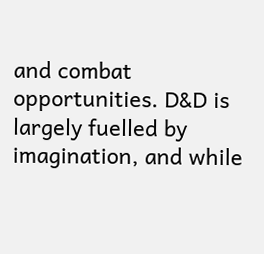and combat opportunities. D&D is largely fuelled by imagination, and while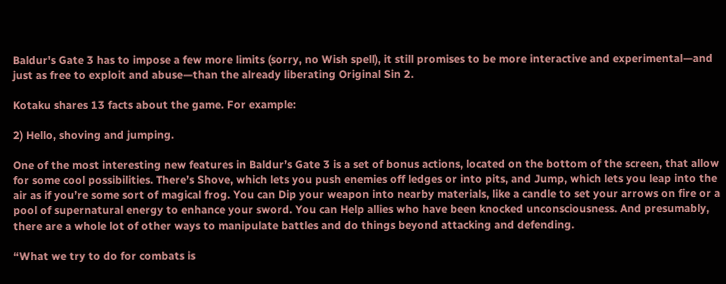Baldur's Gate 3 has to impose a few more limits (sorry, no Wish spell), it still promises to be more interactive and experimental—and just as free to exploit and abuse—than the already liberating Original Sin 2.

Kotaku shares 13 facts about the game. For example:

2) Hello, shoving and jumping.

One of the most interesting new features in Baldur’s Gate 3 is a set of bonus actions, located on the bottom of the screen, that allow for some cool possibilities. There’s Shove, which lets you push enemies off ledges or into pits, and Jump, which lets you leap into the air as if you’re some sort of magical frog. You can Dip your weapon into nearby materials, like a candle to set your arrows on fire or a pool of supernatural energy to enhance your sword. You can Help allies who have been knocked unconsciousness. And presumably, there are a whole lot of other ways to manipulate battles and do things beyond attacking and defending.

“What we try to do for combats is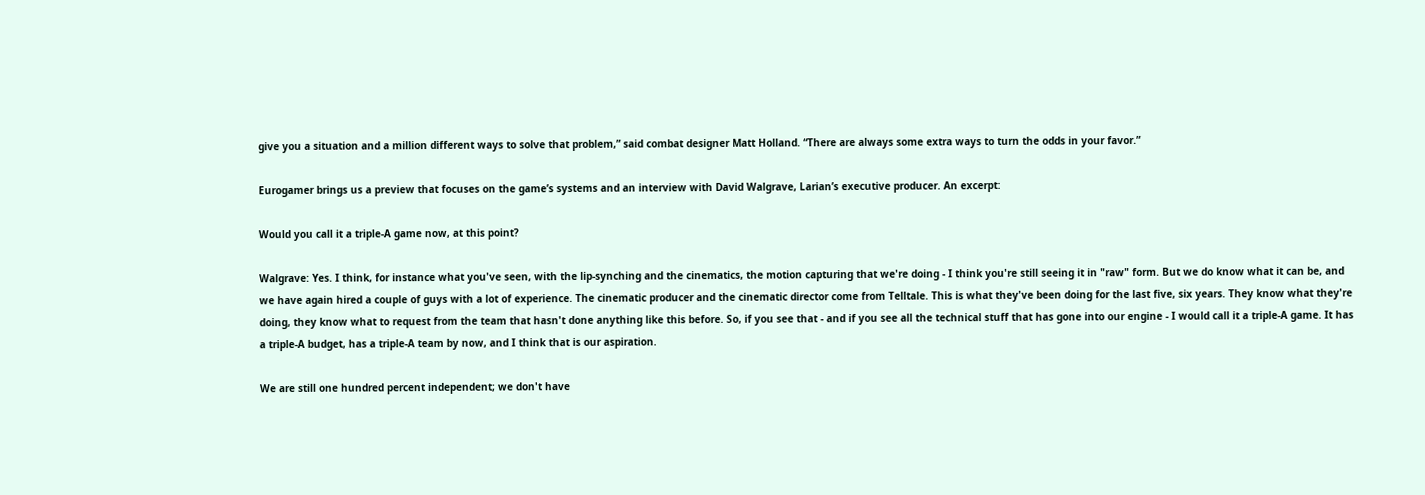give you a situation and a million different ways to solve that problem,” said combat designer Matt Holland. “There are always some extra ways to turn the odds in your favor.”

Eurogamer brings us a preview that focuses on the game’s systems and an interview with David Walgrave, Larian’s executive producer. An excerpt:

Would you call it a triple-A game now, at this point?

Walgrave: Yes. I think, for instance what you've seen, with the lip-synching and the cinematics, the motion capturing that we're doing - I think you're still seeing it in "raw" form. But we do know what it can be, and we have again hired a couple of guys with a lot of experience. The cinematic producer and the cinematic director come from Telltale. This is what they've been doing for the last five, six years. They know what they're doing, they know what to request from the team that hasn't done anything like this before. So, if you see that - and if you see all the technical stuff that has gone into our engine - I would call it a triple-A game. It has a triple-A budget, has a triple-A team by now, and I think that is our aspiration.

We are still one hundred percent independent; we don't have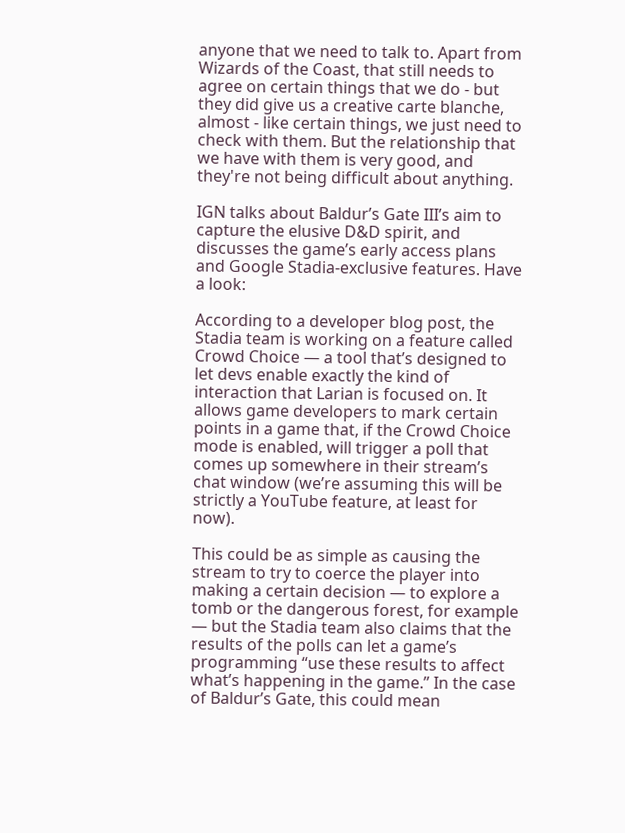anyone that we need to talk to. Apart from Wizards of the Coast, that still needs to agree on certain things that we do - but they did give us a creative carte blanche, almost - like certain things, we just need to check with them. But the relationship that we have with them is very good, and they're not being difficult about anything.

IGN talks about Baldur’s Gate III’s aim to capture the elusive D&D spirit, and discusses the game’s early access plans and Google Stadia-exclusive features. Have a look:

According to a developer blog post, the Stadia team is working on a feature called Crowd Choice — a tool that’s designed to let devs enable exactly the kind of interaction that Larian is focused on. It allows game developers to mark certain points in a game that, if the Crowd Choice mode is enabled, will trigger a poll that comes up somewhere in their stream’s chat window (we’re assuming this will be strictly a YouTube feature, at least for now).

This could be as simple as causing the stream to try to coerce the player into making a certain decision — to explore a tomb or the dangerous forest, for example — but the Stadia team also claims that the results of the polls can let a game’s programming “use these results to affect what’s happening in the game.” In the case of Baldur’s Gate, this could mean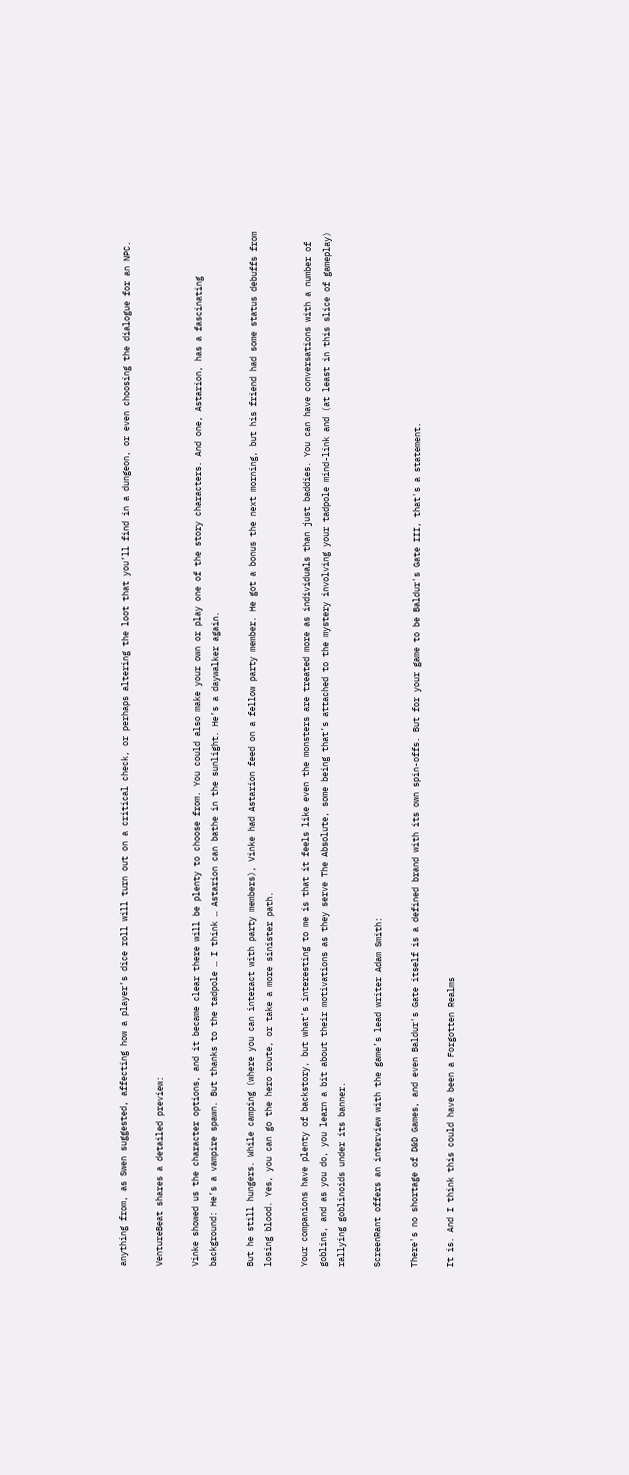anything from, as Swen suggested, affecting how a player’s dice roll will turn out on a critical check, or perhaps altering the loot that you’ll find in a dungeon, or even choosing the dialogue for an NPC.

VentureBeat shares a detailed preview:

Vinke showed us the character options, and it became clear there will be plenty to choose from. You could also make your own or play one of the story characters. And one, Astarion, has a fascinating background: He’s a vampire spawn. But thanks to the tadpole … I think … Astarion can bathe in the sunlight. He’s a daywalker again.

But he still hungers. While camping (where you can interact with party members), Vinke had Astarion feed on a fellow party member. He got a bonus the next morning, but his friend had some status debuffs from losing blood. Yes, you can go the hero route, or take a more sinister path.

Your companions have plenty of backstory, but what’s interesting to me is that it feels like even the monsters are treated more as individuals than just baddies. You can have conversations with a number of goblins, and as you do, you learn a bit about their motivations as they serve The Absolute, some being that’s attached to the mystery involving your tadpole mind-link and (at least in this slice of gameplay) rallying goblinoids under its banner.

ScreenRant offers an interview with the game’s lead writer Adam Smith:

There's no shortage of D&D Games, and even Baldur's Gate itself is a defined brand with its own spin-offs. But for your game to be Baldur's Gate III, that's a statement.

It is. And I think this could have been a Forgotten Realms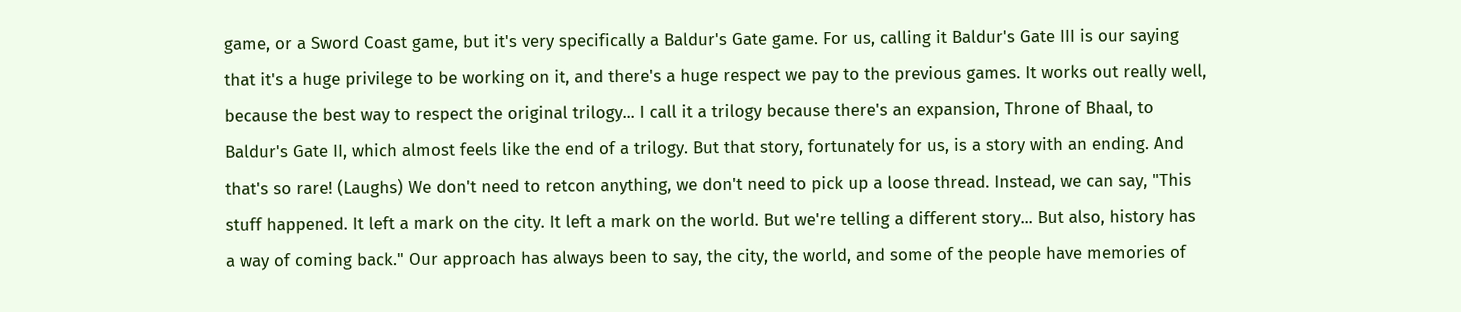game, or a Sword Coast game, but it's very specifically a Baldur's Gate game. For us, calling it Baldur's Gate III is our saying that it's a huge privilege to be working on it, and there's a huge respect we pay to the previous games. It works out really well, because the best way to respect the original trilogy... I call it a trilogy because there's an expansion, Throne of Bhaal, to Baldur's Gate II, which almost feels like the end of a trilogy. But that story, fortunately for us, is a story with an ending. And that's so rare! (Laughs) We don't need to retcon anything, we don't need to pick up a loose thread. Instead, we can say, "This stuff happened. It left a mark on the city. It left a mark on the world. But we're telling a different story... But also, history has a way of coming back." Our approach has always been to say, the city, the world, and some of the people have memories of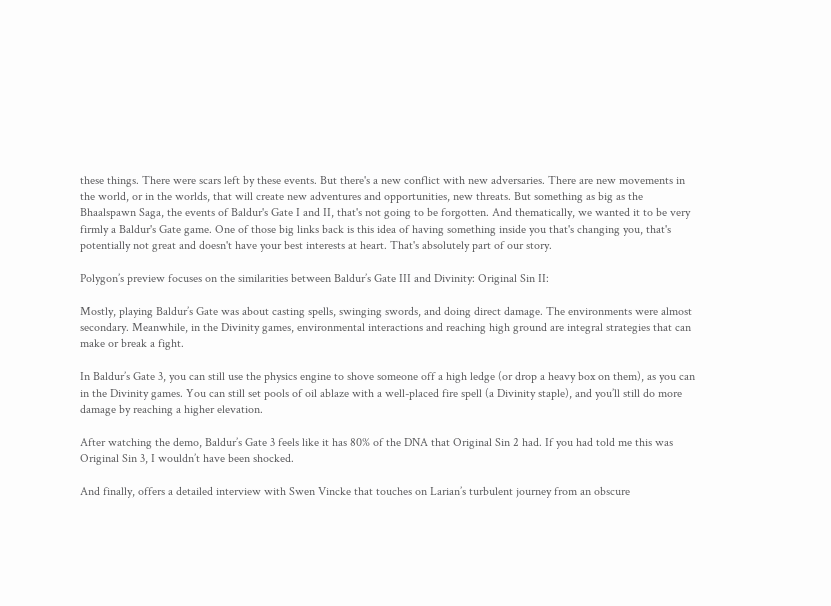these things. There were scars left by these events. But there's a new conflict with new adversaries. There are new movements in the world, or in the worlds, that will create new adventures and opportunities, new threats. But something as big as the Bhaalspawn Saga, the events of Baldur's Gate I and II, that's not going to be forgotten. And thematically, we wanted it to be very firmly a Baldur's Gate game. One of those big links back is this idea of having something inside you that's changing you, that's potentially not great and doesn't have your best interests at heart. That's absolutely part of our story.

Polygon’s preview focuses on the similarities between Baldur’s Gate III and Divinity: Original Sin II:

Mostly, playing Baldur’s Gate was about casting spells, swinging swords, and doing direct damage. The environments were almost secondary. Meanwhile, in the Divinity games, environmental interactions and reaching high ground are integral strategies that can make or break a fight.

In Baldur’s Gate 3, you can still use the physics engine to shove someone off a high ledge (or drop a heavy box on them), as you can in the Divinity games. You can still set pools of oil ablaze with a well-placed fire spell (a Divinity staple), and you’ll still do more damage by reaching a higher elevation.

After watching the demo, Baldur’s Gate 3 feels like it has 80% of the DNA that Original Sin 2 had. If you had told me this was Original Sin 3, I wouldn’t have been shocked.

And finally, offers a detailed interview with Swen Vincke that touches on Larian’s turbulent journey from an obscure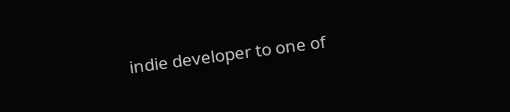indie developer to one of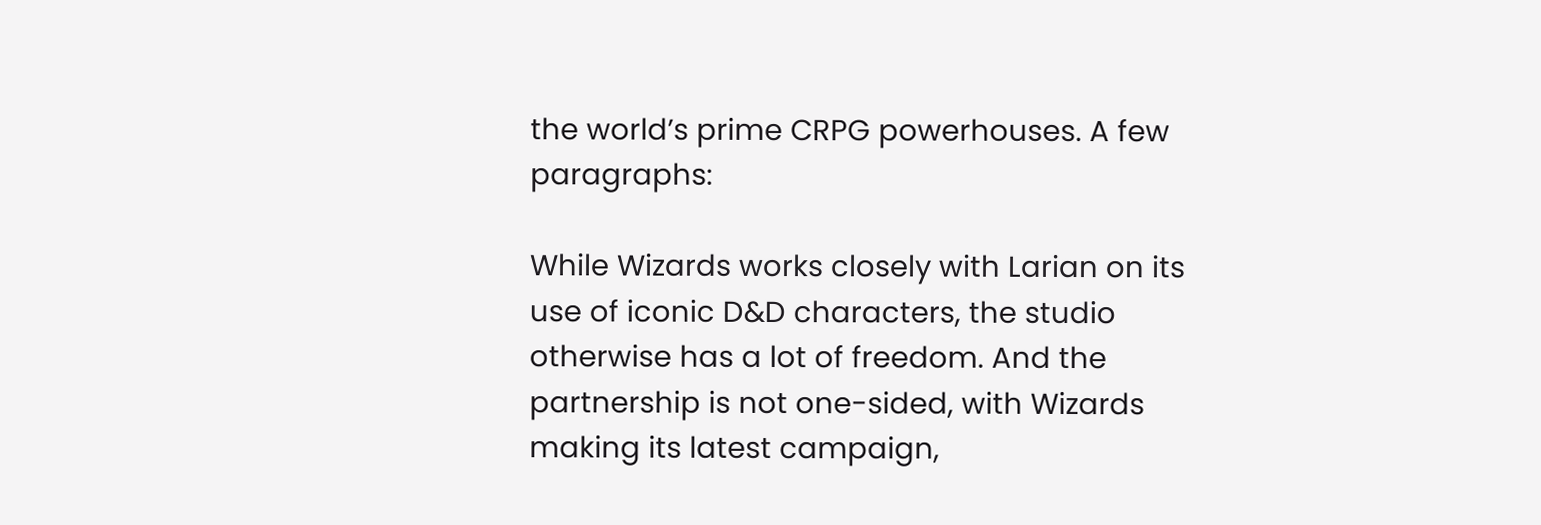the world’s prime CRPG powerhouses. A few paragraphs:

While Wizards works closely with Larian on its use of iconic D&D characters, the studio otherwise has a lot of freedom. And the partnership is not one-sided, with Wizards making its latest campaign,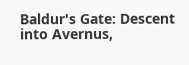Baldur's Gate: Descent into Avernus,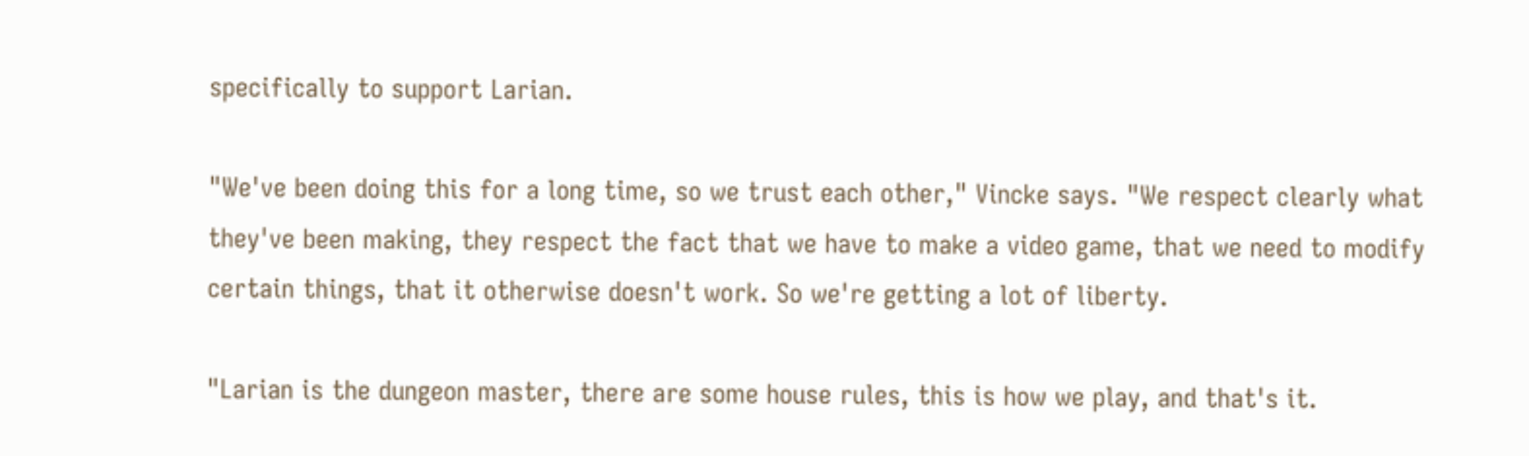specifically to support Larian.

"We've been doing this for a long time, so we trust each other," Vincke says. "We respect clearly what they've been making, they respect the fact that we have to make a video game, that we need to modify certain things, that it otherwise doesn't work. So we're getting a lot of liberty.

"Larian is the dungeon master, there are some house rules, this is how we play, and that's it.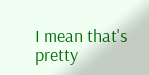I mean that's pretty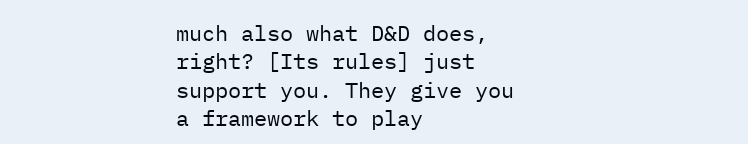much also what D&D does, right? [Its rules] just support you. They give you a framework to play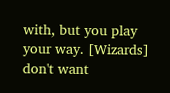with, but you play your way. [Wizards] don't want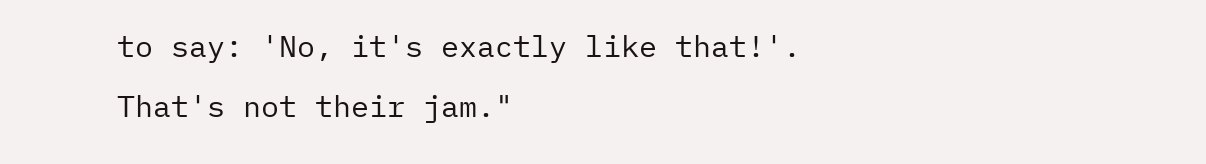to say: 'No, it's exactly like that!'. That's not their jam."